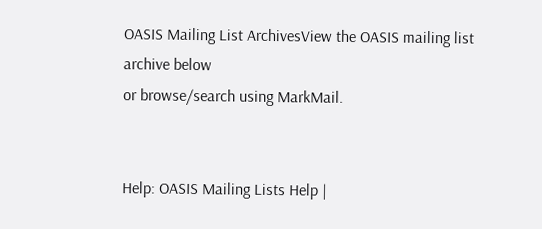OASIS Mailing List ArchivesView the OASIS mailing list archive below
or browse/search using MarkMail.


Help: OASIS Mailing Lists Help |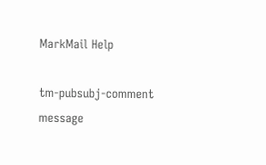MarkMail Help

tm-pubsubj-comment message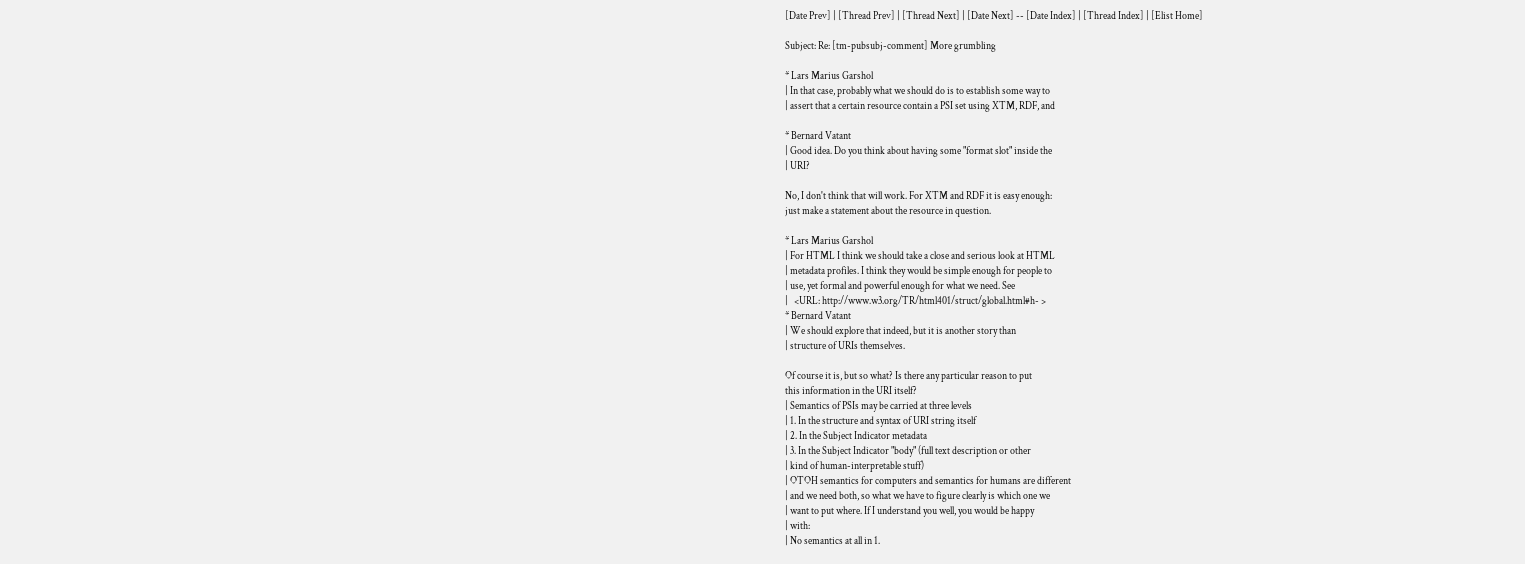[Date Prev] | [Thread Prev] | [Thread Next] | [Date Next] -- [Date Index] | [Thread Index] | [Elist Home]

Subject: Re: [tm-pubsubj-comment] More grumbling

* Lars Marius Garshol
| In that case, probably what we should do is to establish some way to
| assert that a certain resource contain a PSI set using XTM, RDF, and

* Bernard Vatant
| Good idea. Do you think about having some "format slot" inside the
| URI?

No, I don't think that will work. For XTM and RDF it is easy enough:
just make a statement about the resource in question.

* Lars Marius Garshol
| For HTML I think we should take a close and serious look at HTML
| metadata profiles. I think they would be simple enough for people to
| use, yet formal and powerful enough for what we need. See
|   <URL: http://www.w3.org/TR/html401/struct/global.html#h- >
* Bernard Vatant
| We should explore that indeed, but it is another story than
| structure of URIs themselves.

Of course it is, but so what? Is there any particular reason to put
this information in the URI itself?
| Semantics of PSIs may be carried at three levels
| 1. In the structure and syntax of URI string itself
| 2. In the Subject Indicator metadata
| 3. In the Subject Indicator "body" (full text description or other
| kind of human-interpretable stuff)
| OTOH semantics for computers and semantics for humans are different
| and we need both, so what we have to figure clearly is which one we
| want to put where. If I understand you well, you would be happy
| with:
| No semantics at all in 1.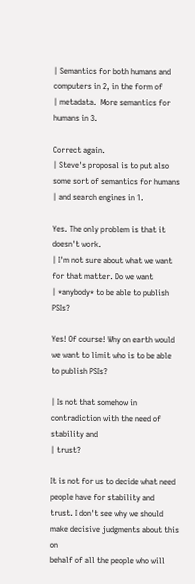| Semantics for both humans and computers in 2, in the form of
| metadata.  More semantics for humans in 3.

Correct again.
| Steve's proposal is to put also some sort of semantics for humans
| and search engines in 1.

Yes. The only problem is that it doesn't work.
| I'm not sure about what we want for that matter. Do we want
| *anybody* to be able to publish PSIs?

Yes! Of course! Why on earth would we want to limit who is to be able
to publish PSIs?

| Is not that somehow in contradiction with the need of stability and
| trust?

It is not for us to decide what need people have for stability and
trust. I don't see why we should make decisive judgments about this on
behalf of all the people who will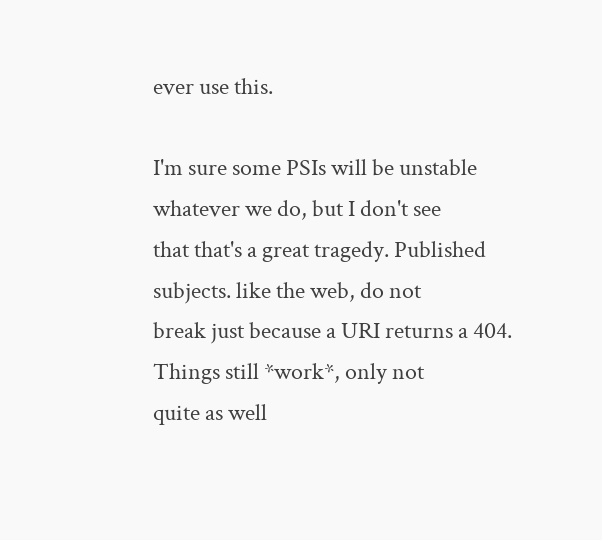ever use this.

I'm sure some PSIs will be unstable whatever we do, but I don't see
that that's a great tragedy. Published subjects. like the web, do not
break just because a URI returns a 404. Things still *work*, only not
quite as well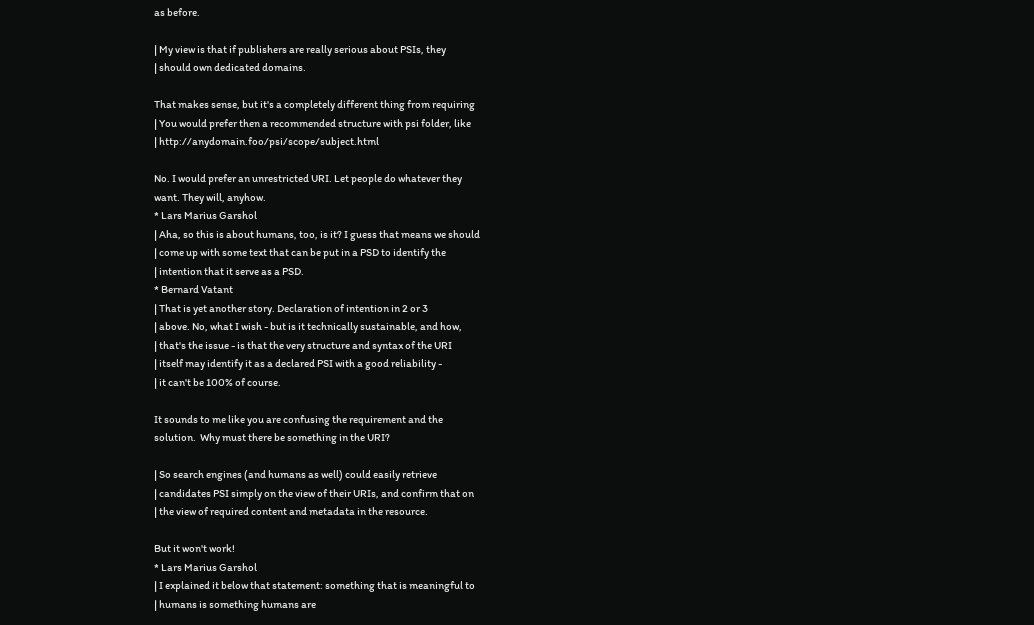as before.

| My view is that if publishers are really serious about PSIs, they
| should own dedicated domains.

That makes sense, but it's a completely different thing from requiring
| You would prefer then a recommended structure with psi folder, like
| http://anydomain.foo/psi/scope/subject.html

No. I would prefer an unrestricted URI. Let people do whatever they
want. They will, anyhow.
* Lars Marius Garshol
| Aha, so this is about humans, too, is it? I guess that means we should
| come up with some text that can be put in a PSD to identify the
| intention that it serve as a PSD.
* Bernard Vatant
| That is yet another story. Declaration of intention in 2 or 3
| above. No, what I wish - but is it technically sustainable, and how,
| that's the issue - is that the very structure and syntax of the URI
| itself may identify it as a declared PSI with a good reliability -
| it can't be 100% of course.

It sounds to me like you are confusing the requirement and the
solution.  Why must there be something in the URI?

| So search engines (and humans as well) could easily retrieve
| candidates PSI simply on the view of their URIs, and confirm that on
| the view of required content and metadata in the resource.

But it won't work!
* Lars Marius Garshol
| I explained it below that statement: something that is meaningful to
| humans is something humans are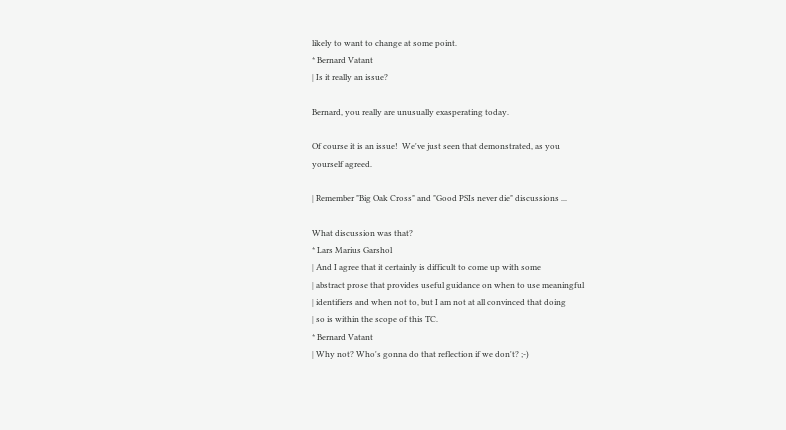likely to want to change at some point.
* Bernard Vatant
| Is it really an issue?

Bernard, you really are unusually exasperating today.

Of course it is an issue!  We've just seen that demonstrated, as you
yourself agreed.

| Remember "Big Oak Cross" and "Good PSIs never die" discussions ...

What discussion was that?
* Lars Marius Garshol
| And I agree that it certainly is difficult to come up with some
| abstract prose that provides useful guidance on when to use meaningful
| identifiers and when not to, but I am not at all convinced that doing
| so is within the scope of this TC.
* Bernard Vatant
| Why not? Who's gonna do that reflection if we don't? ;-)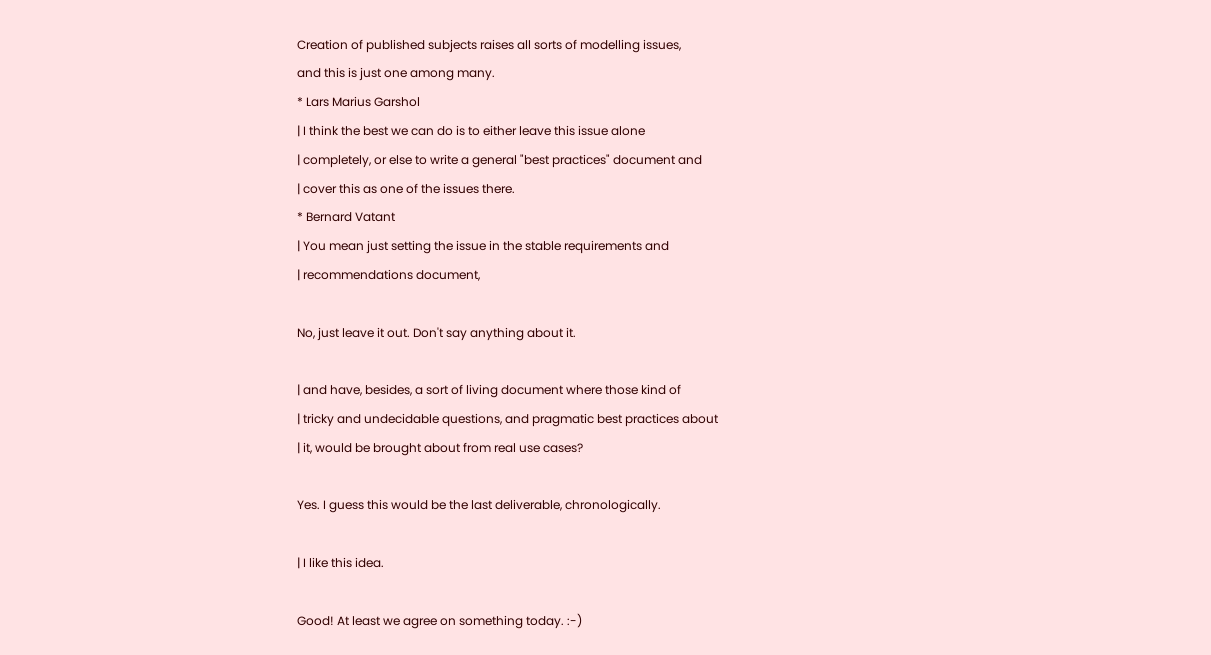Creation of published subjects raises all sorts of modelling issues,
and this is just one among many.
* Lars Marius Garshol
| I think the best we can do is to either leave this issue alone
| completely, or else to write a general "best practices" document and
| cover this as one of the issues there.
* Bernard Vatant
| You mean just setting the issue in the stable requirements and
| recommendations document,

No, just leave it out. Don't say anything about it.

| and have, besides, a sort of living document where those kind of
| tricky and undecidable questions, and pragmatic best practices about
| it, would be brought about from real use cases?

Yes. I guess this would be the last deliverable, chronologically.

| I like this idea.

Good! At least we agree on something today. :-)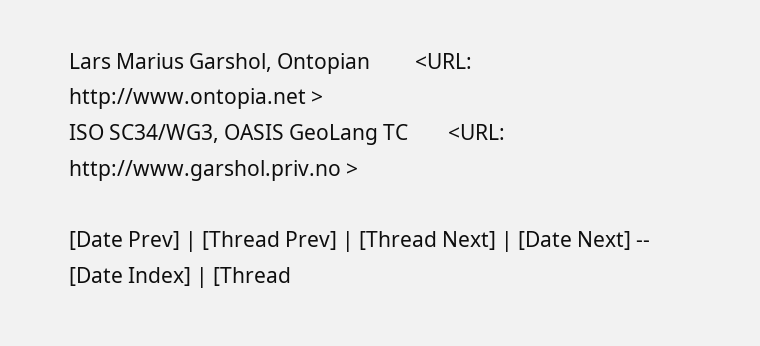Lars Marius Garshol, Ontopian         <URL: http://www.ontopia.net >
ISO SC34/WG3, OASIS GeoLang TC        <URL: http://www.garshol.priv.no >

[Date Prev] | [Thread Prev] | [Thread Next] | [Date Next] -- [Date Index] | [Thread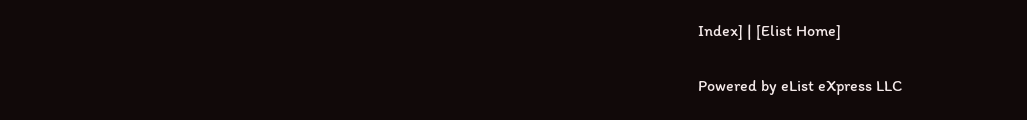Index] | [Elist Home]

Powered by eList eXpress LLC